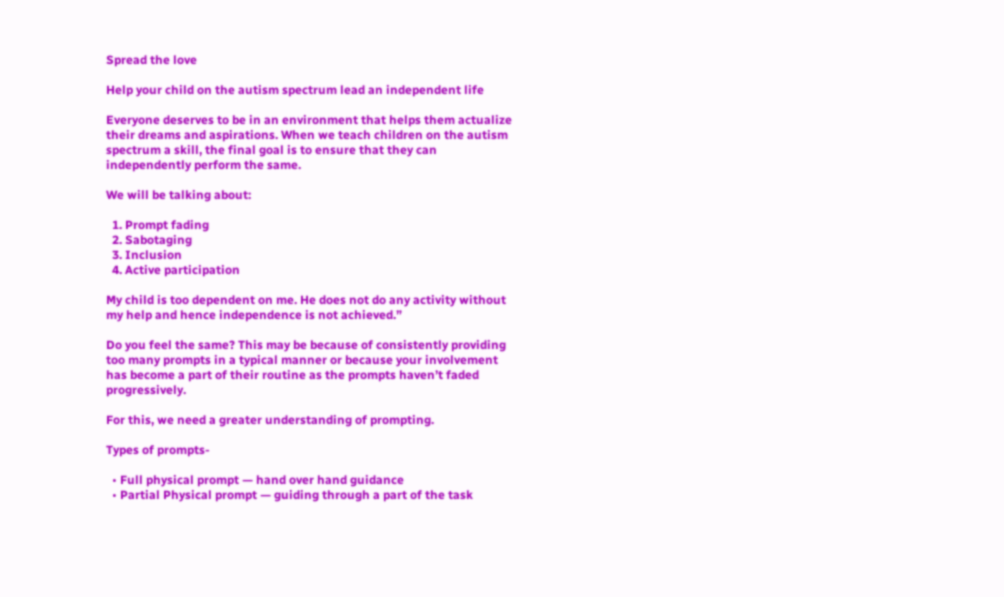Spread the love

Help your child on the autism spectrum lead an independent life

Everyone deserves to be in an environment that helps them actualize their dreams and aspirations. When we teach children on the autism spectrum a skill, the final goal is to ensure that they can independently perform the same.

We will be talking about:

  1. Prompt fading
  2. Sabotaging
  3. Inclusion
  4. Active participation

My child is too dependent on me. He does not do any activity without my help and hence independence is not achieved.”

Do you feel the same? This may be because of consistently providing too many prompts in a typical manner or because your involvement has become a part of their routine as the prompts haven’t faded progressively.

For this, we need a greater understanding of prompting.

Types of prompts-

  • Full physical prompt — hand over hand guidance
  • Partial Physical prompt — guiding through a part of the task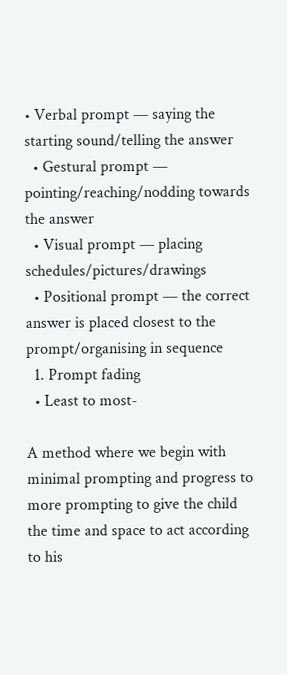• Verbal prompt — saying the starting sound/telling the answer
  • Gestural prompt — pointing/reaching/nodding towards the answer
  • Visual prompt — placing schedules/pictures/drawings
  • Positional prompt — the correct answer is placed closest to the prompt/organising in sequence
  1. Prompt fading
  • Least to most-

A method where we begin with minimal prompting and progress to more prompting to give the child the time and space to act according to his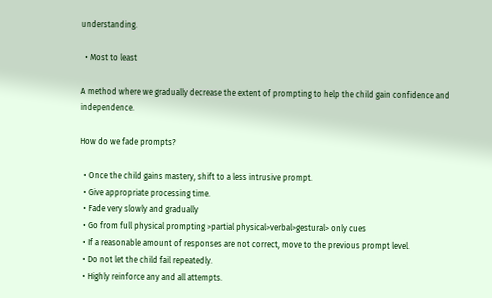understanding.

  • Most to least

A method where we gradually decrease the extent of prompting to help the child gain confidence and independence.

How do we fade prompts?

  • Once the child gains mastery, shift to a less intrusive prompt.
  • Give appropriate processing time.
  • Fade very slowly and gradually
  • Go from full physical prompting >partial physical>verbal>gestural> only cues
  • If a reasonable amount of responses are not correct, move to the previous prompt level.
  • Do not let the child fail repeatedly.
  • Highly reinforce any and all attempts.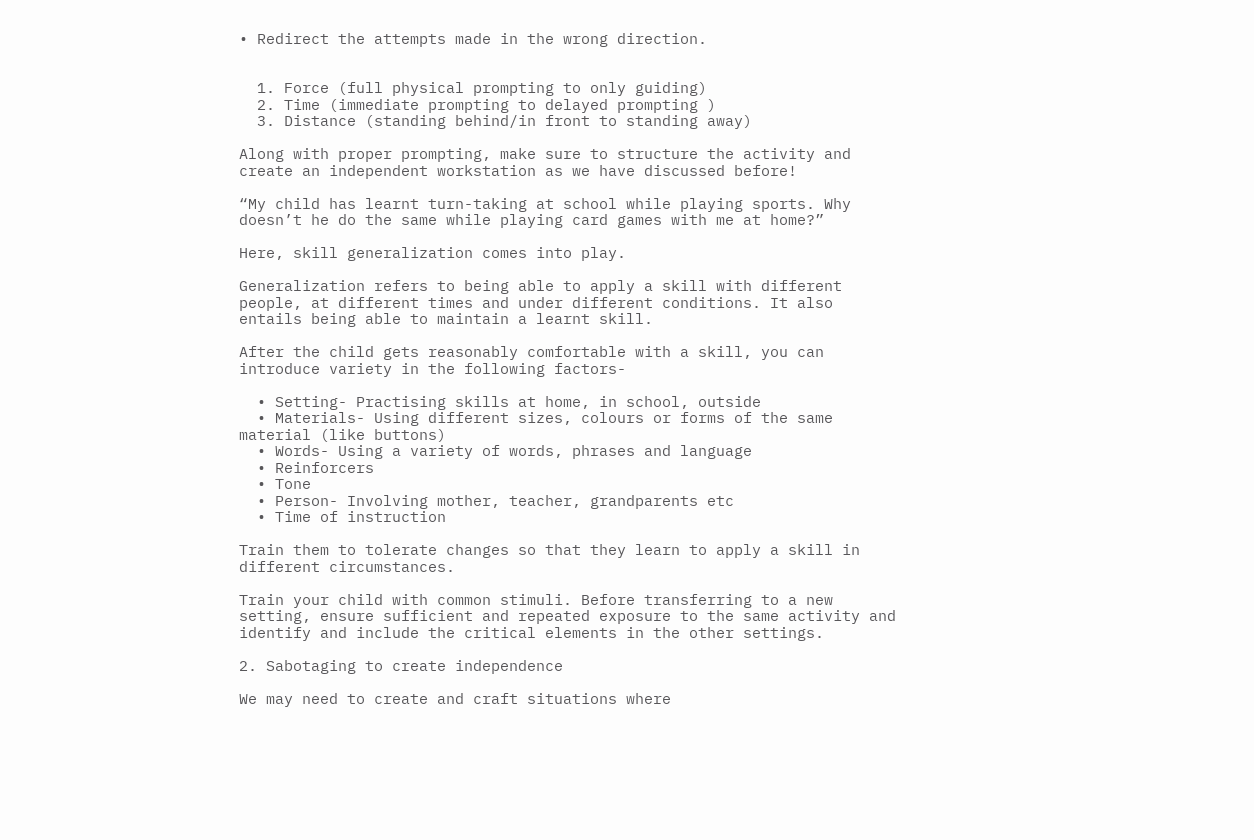• Redirect the attempts made in the wrong direction.


  1. Force (full physical prompting to only guiding)
  2. Time (immediate prompting to delayed prompting )
  3. Distance (standing behind/in front to standing away)

Along with proper prompting, make sure to structure the activity and create an independent workstation as we have discussed before!

“My child has learnt turn-taking at school while playing sports. Why doesn’t he do the same while playing card games with me at home?”

Here, skill generalization comes into play.

Generalization refers to being able to apply a skill with different people, at different times and under different conditions. It also entails being able to maintain a learnt skill.

After the child gets reasonably comfortable with a skill, you can introduce variety in the following factors-

  • Setting- Practising skills at home, in school, outside
  • Materials- Using different sizes, colours or forms of the same material (like buttons)
  • Words- Using a variety of words, phrases and language
  • Reinforcers
  • Tone
  • Person- Involving mother, teacher, grandparents etc
  • Time of instruction

Train them to tolerate changes so that they learn to apply a skill in different circumstances.

Train your child with common stimuli. Before transferring to a new setting, ensure sufficient and repeated exposure to the same activity and identify and include the critical elements in the other settings.

2. Sabotaging to create independence

We may need to create and craft situations where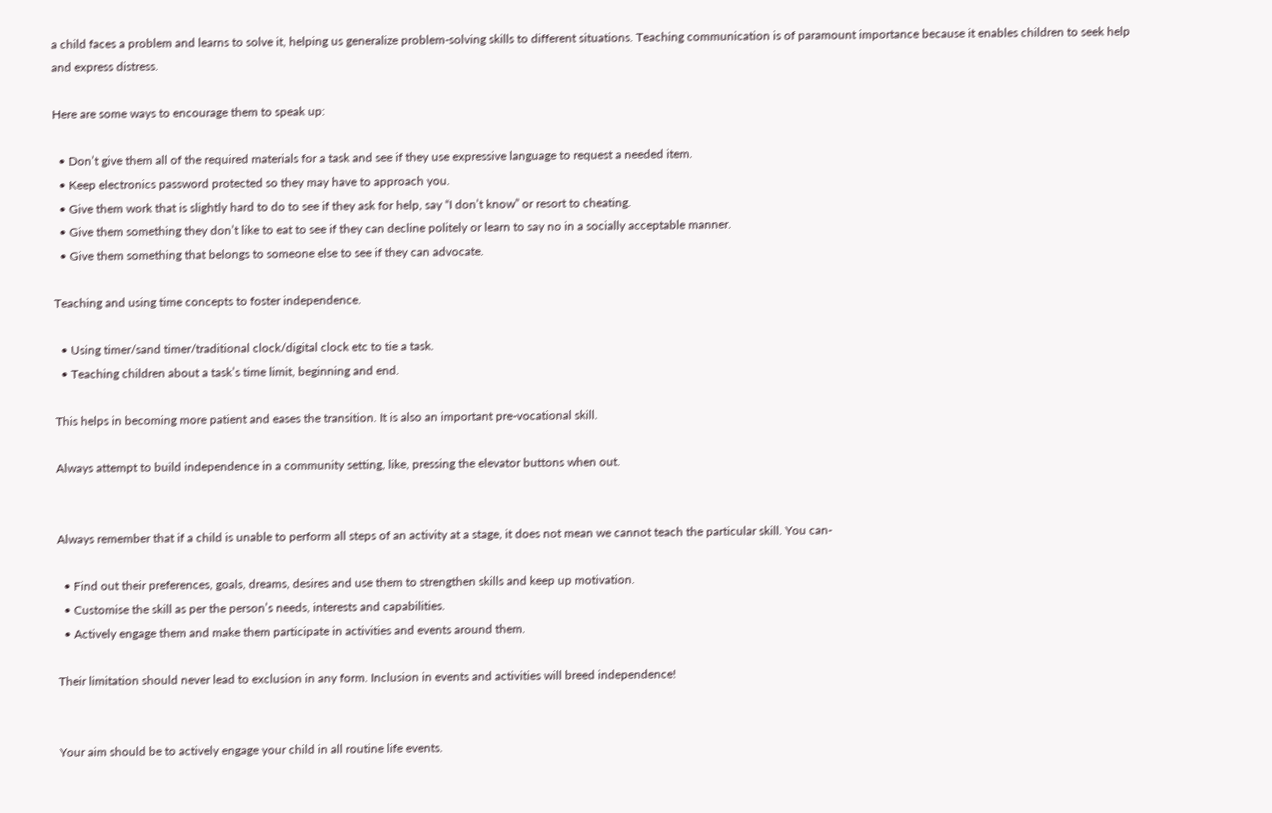a child faces a problem and learns to solve it, helping us generalize problem-solving skills to different situations. Teaching communication is of paramount importance because it enables children to seek help and express distress.

Here are some ways to encourage them to speak up:

  • Don’t give them all of the required materials for a task and see if they use expressive language to request a needed item.
  • Keep electronics password protected so they may have to approach you.
  • Give them work that is slightly hard to do to see if they ask for help, say “I don’t know” or resort to cheating.
  • Give them something they don’t like to eat to see if they can decline politely or learn to say no in a socially acceptable manner.
  • Give them something that belongs to someone else to see if they can advocate.

Teaching and using time concepts to foster independence.

  • Using timer/sand timer/traditional clock/digital clock etc to tie a task.
  • Teaching children about a task’s time limit, beginning and end.

This helps in becoming more patient and eases the transition. It is also an important pre-vocational skill.

Always attempt to build independence in a community setting, like, pressing the elevator buttons when out.


Always remember that if a child is unable to perform all steps of an activity at a stage, it does not mean we cannot teach the particular skill. You can-

  • Find out their preferences, goals, dreams, desires and use them to strengthen skills and keep up motivation.
  • Customise the skill as per the person’s needs, interests and capabilities.
  • Actively engage them and make them participate in activities and events around them.

Their limitation should never lead to exclusion in any form. Inclusion in events and activities will breed independence!


Your aim should be to actively engage your child in all routine life events.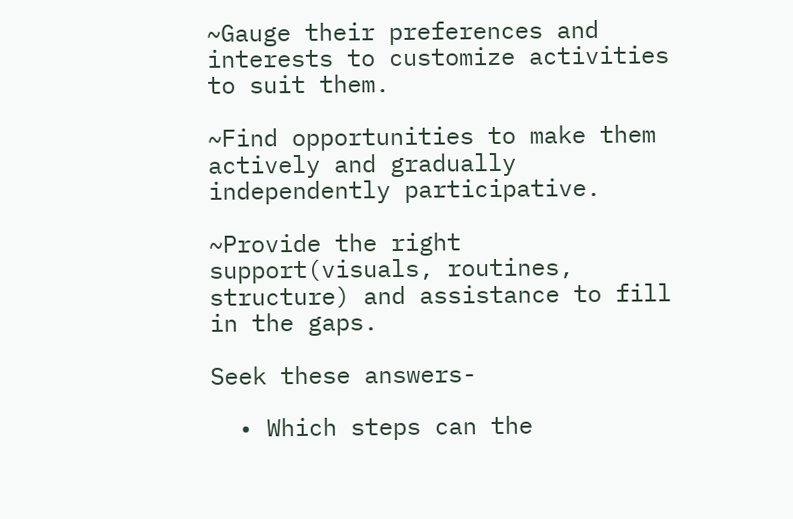~Gauge their preferences and interests to customize activities to suit them.

~Find opportunities to make them actively and gradually independently participative.

~Provide the right support(visuals, routines, structure) and assistance to fill in the gaps.

Seek these answers-

  • Which steps can the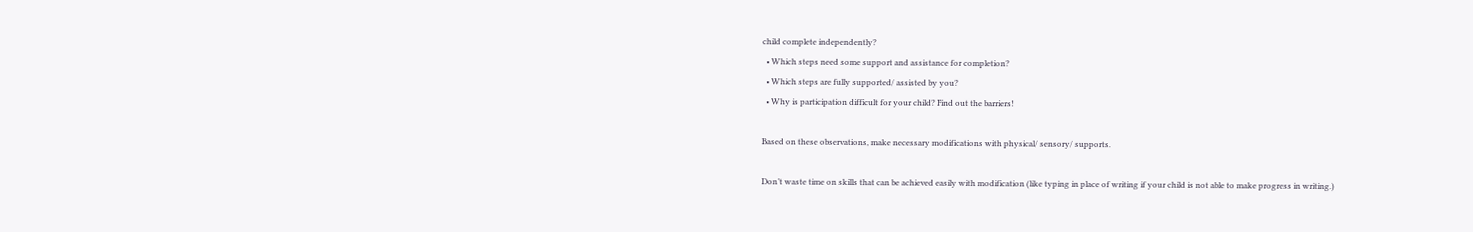child complete independently?
  • Which steps need some support and assistance for completion?
  • Which steps are fully supported/ assisted by you?
  • Why is participation difficult for your child? Find out the barriers!

Based on these observations, make necessary modifications with physical/ sensory/ supports.

Don’t waste time on skills that can be achieved easily with modification (like typing in place of writing if your child is not able to make progress in writing.)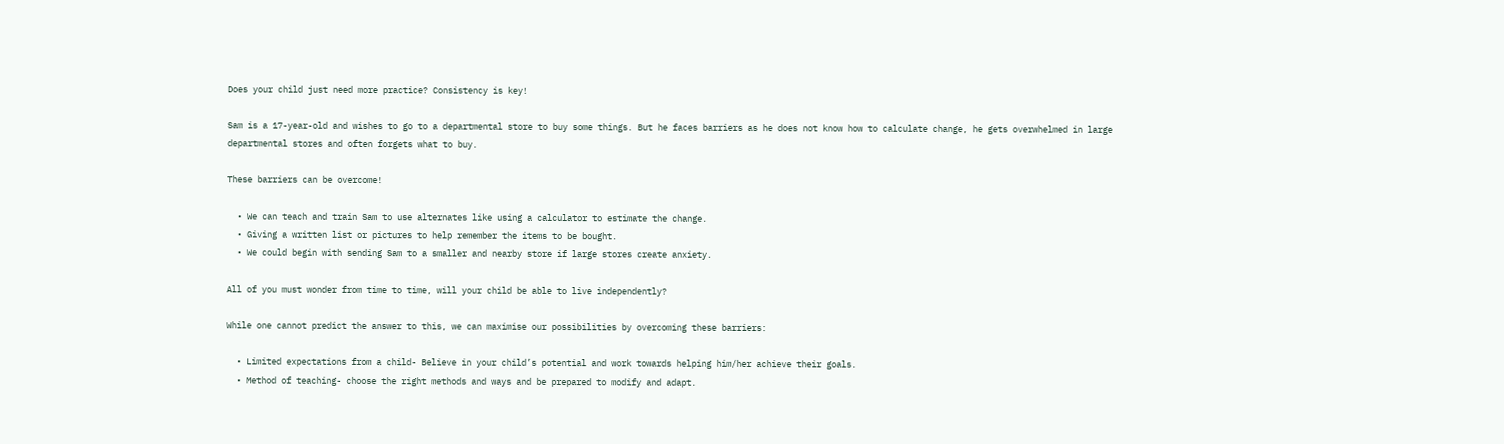Does your child just need more practice? Consistency is key!

Sam is a 17-year-old and wishes to go to a departmental store to buy some things. But he faces barriers as he does not know how to calculate change, he gets overwhelmed in large departmental stores and often forgets what to buy.

These barriers can be overcome!

  • We can teach and train Sam to use alternates like using a calculator to estimate the change.
  • Giving a written list or pictures to help remember the items to be bought.
  • We could begin with sending Sam to a smaller and nearby store if large stores create anxiety.

All of you must wonder from time to time, will your child be able to live independently?

While one cannot predict the answer to this, we can maximise our possibilities by overcoming these barriers:

  • Limited expectations from a child- Believe in your child’s potential and work towards helping him/her achieve their goals.
  • Method of teaching- choose the right methods and ways and be prepared to modify and adapt.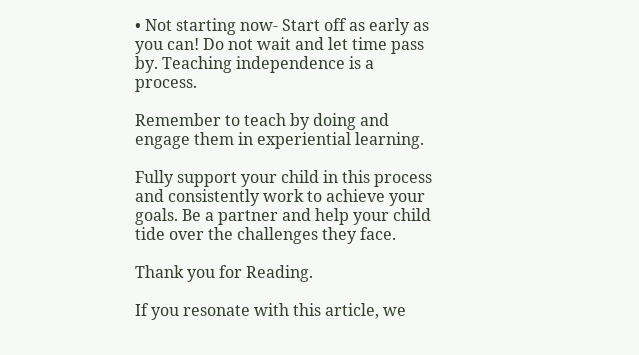• Not starting now- Start off as early as you can! Do not wait and let time pass by. Teaching independence is a process.

Remember to teach by doing and engage them in experiential learning.

Fully support your child in this process and consistently work to achieve your goals. Be a partner and help your child tide over the challenges they face.

Thank you for Reading.

If you resonate with this article, we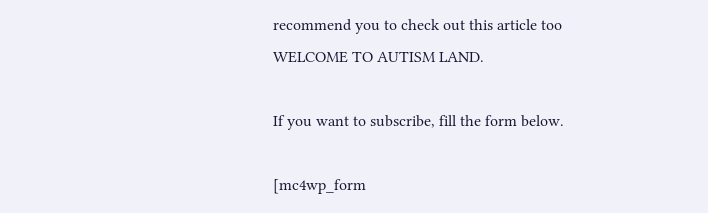recommend you to check out this article too WELCOME TO AUTISM LAND.

If you want to subscribe, fill the form below.

[mc4wp_form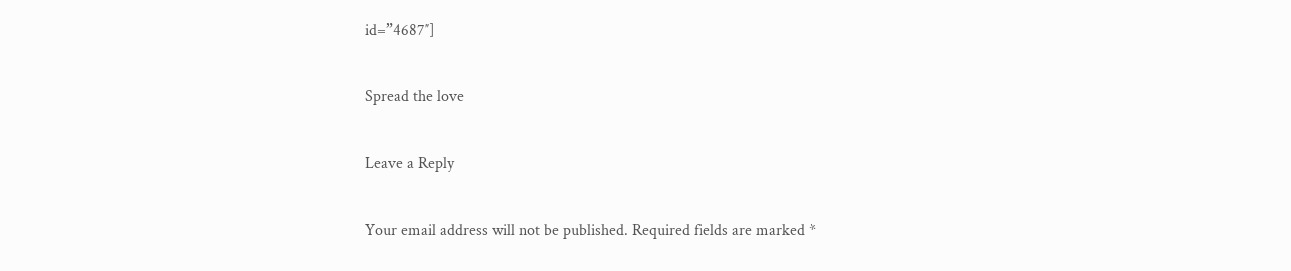id=”4687″]

Spread the love

Leave a Reply

Your email address will not be published. Required fields are marked *